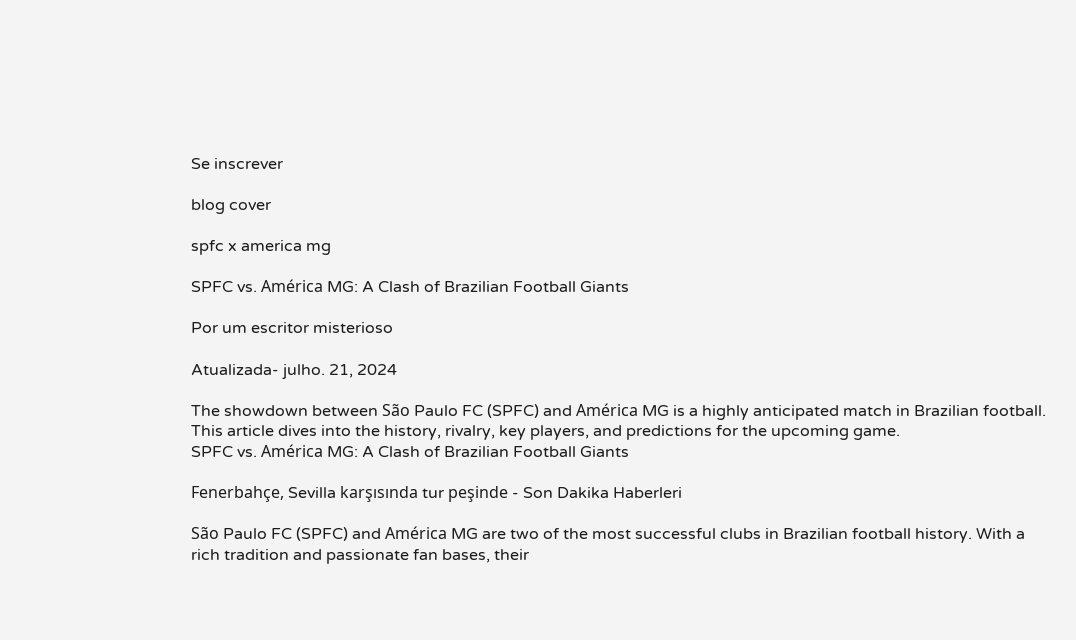Se inscrever

blog cover

spfc x america mg

SPFC vs. América MG: A Clash of Brazilian Football Giants

Por um escritor misterioso

Atualizada- julho. 21, 2024

The showdown between São Paulo FC (SPFC) and América MG is a highly anticipated match in Brazilian football. This article dives into the history, rivalry, key players, and predictions for the upcoming game.
SPFC vs. América MG: A Clash of Brazilian Football Giants

Fenerbahçe, Sevilla karşısında tur peşinde - Son Dakika Haberleri

São Paulo FC (SPFC) and América MG are two of the most successful clubs in Brazilian football history. With a rich tradition and passionate fan bases, their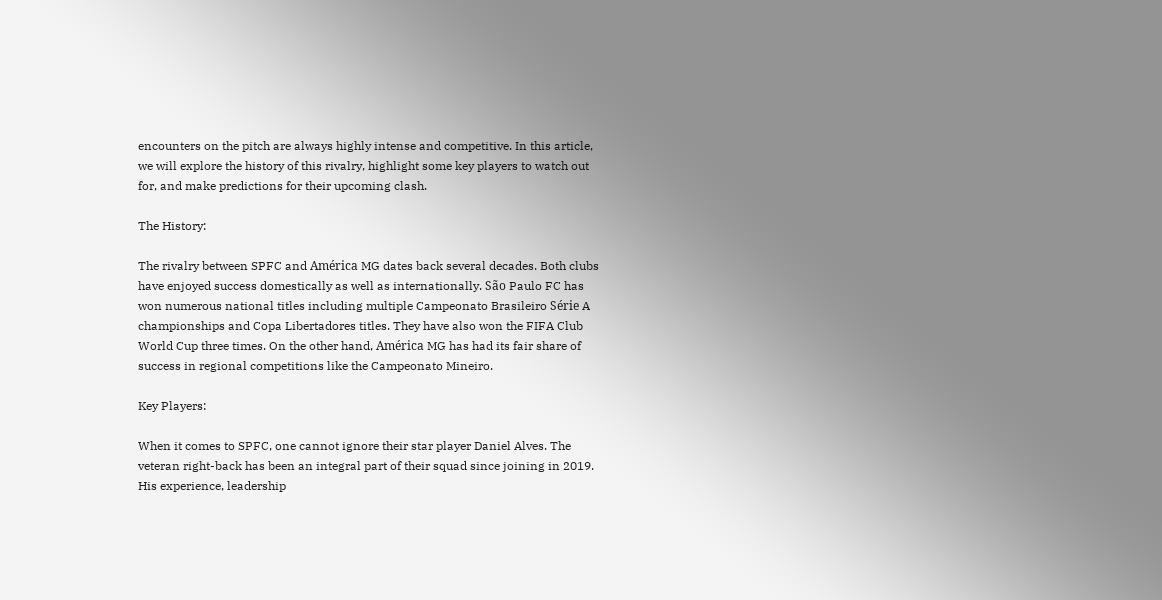encounters on the pitch are always highly intense and competitive. In this article, we will explore the history of this rivalry, highlight some key players to watch out for, and make predictions for their upcoming clash.

The History:

The rivalry between SPFC and América MG dates back several decades. Both clubs have enjoyed success domestically as well as internationally. São Paulo FC has won numerous national titles including multiple Campeonato Brasileiro Série A championships and Copa Libertadores titles. They have also won the FIFA Club World Cup three times. On the other hand, América MG has had its fair share of success in regional competitions like the Campeonato Mineiro.

Key Players:

When it comes to SPFC, one cannot ignore their star player Daniel Alves. The veteran right-back has been an integral part of their squad since joining in 2019. His experience, leadership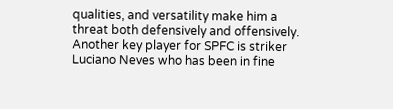qualities, and versatility make him a threat both defensively and offensively. Another key player for SPFC is striker Luciano Neves who has been in fine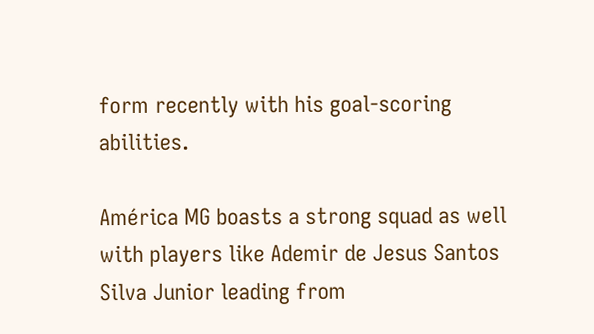form recently with his goal-scoring abilities.

América MG boasts a strong squad as well with players like Ademir de Jesus Santos Silva Junior leading from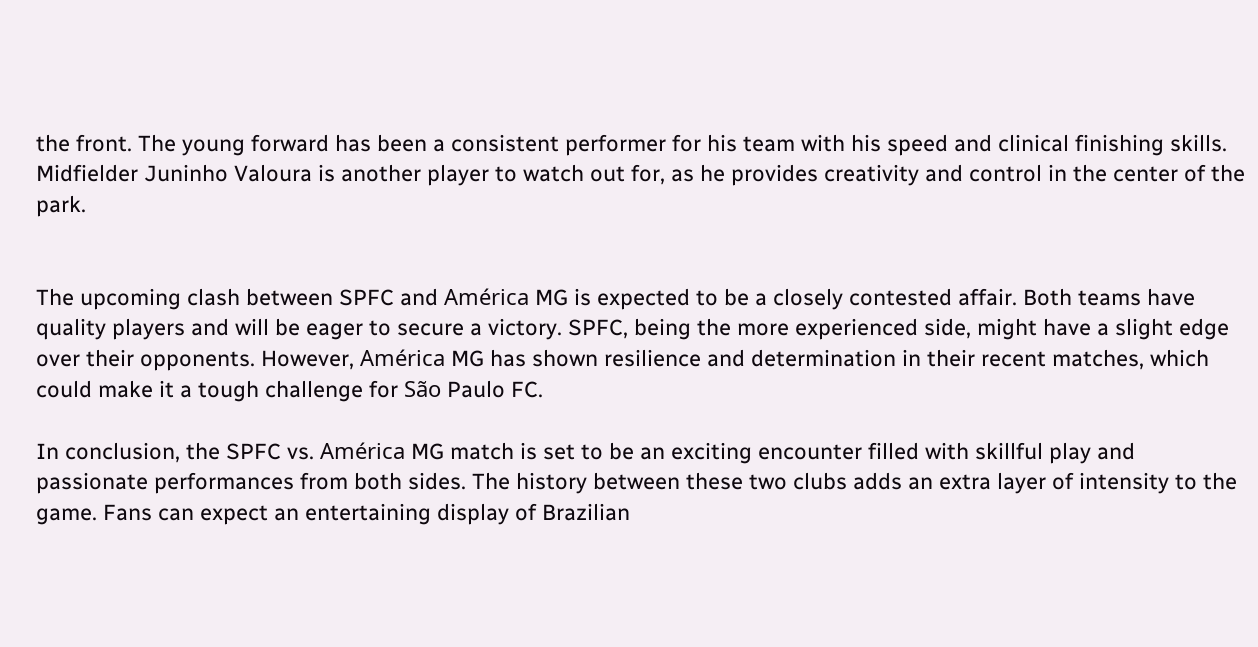the front. The young forward has been a consistent performer for his team with his speed and clinical finishing skills. Midfielder Juninho Valoura is another player to watch out for, as he provides creativity and control in the center of the park.


The upcoming clash between SPFC and América MG is expected to be a closely contested affair. Both teams have quality players and will be eager to secure a victory. SPFC, being the more experienced side, might have a slight edge over their opponents. However, América MG has shown resilience and determination in their recent matches, which could make it a tough challenge for São Paulo FC.

In conclusion, the SPFC vs. América MG match is set to be an exciting encounter filled with skillful play and passionate performances from both sides. The history between these two clubs adds an extra layer of intensity to the game. Fans can expect an entertaining display of Brazilian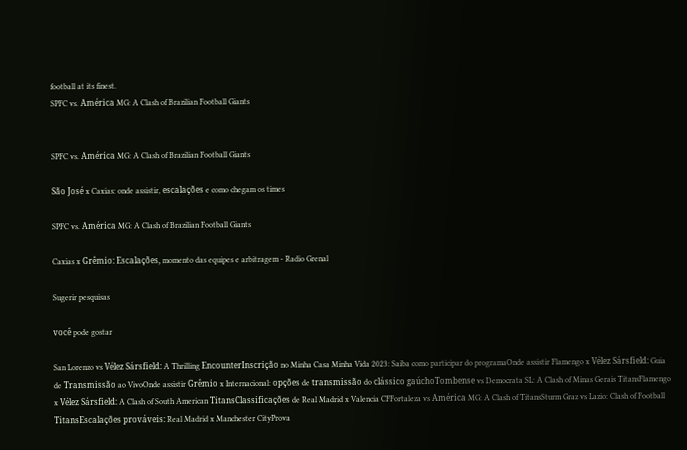football at its finest.
SPFC vs. América MG: A Clash of Brazilian Football Giants


SPFC vs. América MG: A Clash of Brazilian Football Giants

São José x Caxias: onde assistir, escalações e como chegam os times

SPFC vs. América MG: A Clash of Brazilian Football Giants

Caxias x Grêmio: Escalações, momento das equipes e arbitragem - Radio Grenal

Sugerir pesquisas

você pode gostar

San Lorenzo vs Vélez Sársfield: A Thrilling EncounterInscrição no Minha Casa Minha Vida 2023: Saiba como participar do programaOnde assistir Flamengo x Vélez Sársfield: Guia de Transmissão ao VivoOnde assistir Grêmio x Internacional: opções de transmissão do clássico gaúchoTombense vs Democrata SL: A Clash of Minas Gerais TitansFlamengo x Vélez Sársfield: A Clash of South American TitansClassificações de Real Madrid x Valencia CFFortaleza vs América MG: A Clash of TitansSturm Graz vs Lazio: Clash of Football TitansEscalações prováveis: Real Madrid x Manchester CityProva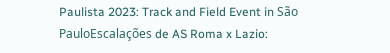Paulista 2023: Track and Field Event in São PauloEscalações de AS Roma x Lazio: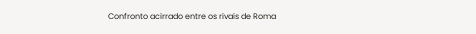Confronto acirrado entre os rivais de Roma